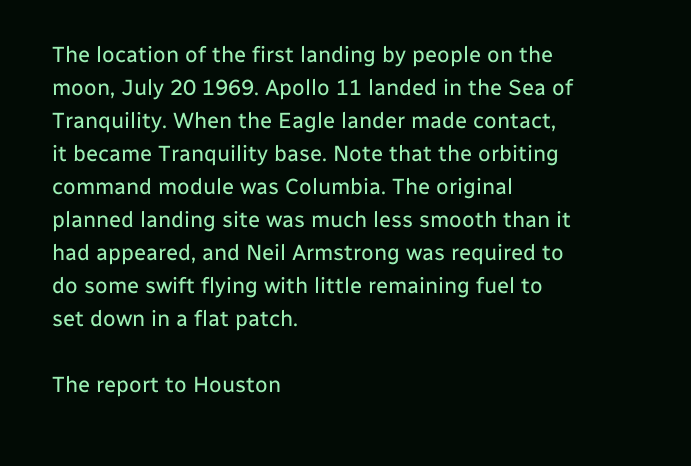The location of the first landing by people on the moon, July 20 1969. Apollo 11 landed in the Sea of Tranquility. When the Eagle lander made contact, it became Tranquility base. Note that the orbiting command module was Columbia. The original planned landing site was much less smooth than it had appeared, and Neil Armstrong was required to do some swift flying with little remaining fuel to set down in a flat patch.

The report to Houston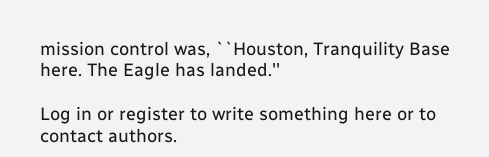mission control was, ``Houston, Tranquility Base here. The Eagle has landed.''

Log in or register to write something here or to contact authors.